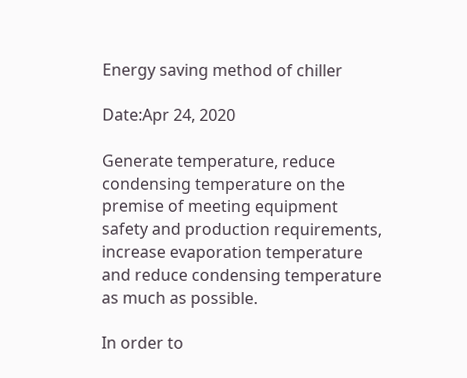Energy saving method of chiller

Date:Apr 24, 2020

Generate temperature, reduce condensing temperature on the premise of meeting equipment safety and production requirements, increase evaporation temperature and reduce condensing temperature as much as possible.

In order to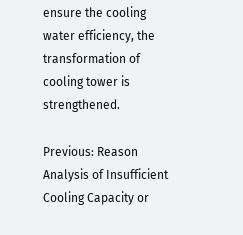ensure the cooling water efficiency, the transformation of cooling tower is strengthened.

Previous: Reason Analysis of Insufficient Cooling Capacity or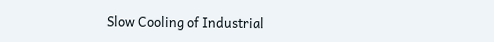Slow Cooling of Industrial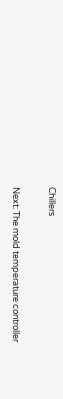Chillers

Next: The mold temperature controller